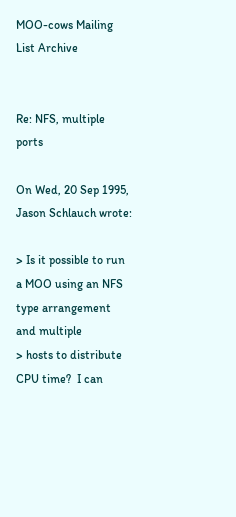MOO-cows Mailing List Archive


Re: NFS, multiple ports

On Wed, 20 Sep 1995, Jason Schlauch wrote:

> Is it possible to run a MOO using an NFS type arrangement and multiple
> hosts to distribute CPU time?  I can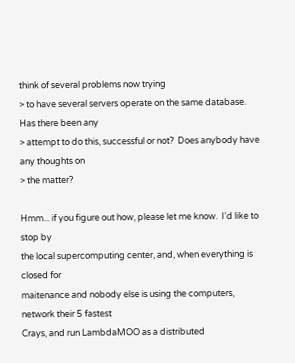think of several problems now trying
> to have several servers operate on the same database.  Has there been any
> attempt to do this, successful or not?  Does anybody have any thoughts on
> the matter?

Hmm... if you figure out how, please let me know.  I'd like to stop by
the local supercomputing center, and, when everything is closed for
maitenance and nobody else is using the computers, network their 5 fastest
Crays, and run LambdaMOO as a distributed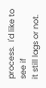process.  I'd like to see if
it still lags or not.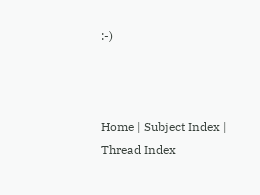:-)



Home | Subject Index | Thread Index